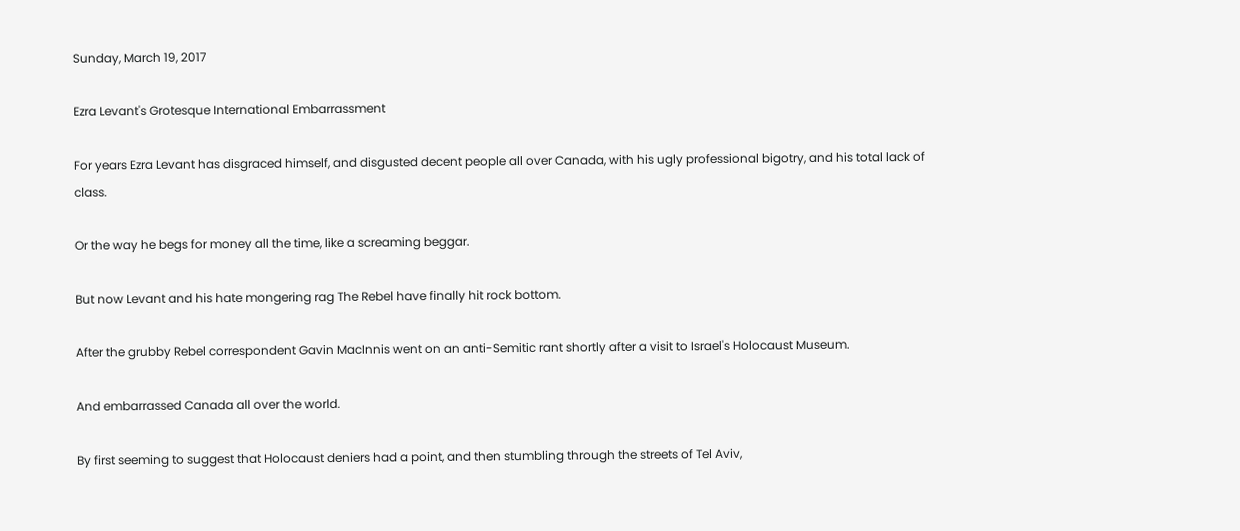Sunday, March 19, 2017

Ezra Levant's Grotesque International Embarrassment

For years Ezra Levant has disgraced himself, and disgusted decent people all over Canada, with his ugly professional bigotry, and his total lack of class.

Or the way he begs for money all the time, like a screaming beggar.

But now Levant and his hate mongering rag The Rebel have finally hit rock bottom.

After the grubby Rebel correspondent Gavin MacInnis went on an anti-Semitic rant shortly after a visit to Israel's Holocaust Museum.

And embarrassed Canada all over the world.

By first seeming to suggest that Holocaust deniers had a point, and then stumbling through the streets of Tel Aviv,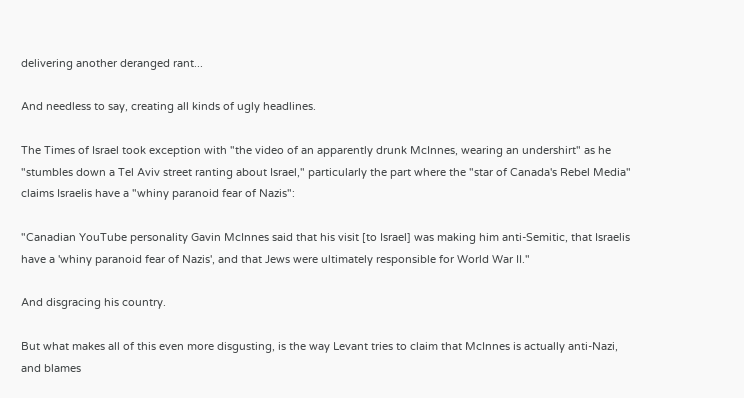delivering another deranged rant...

And needless to say, creating all kinds of ugly headlines.

The Times of Israel took exception with "the video of an apparently drunk McInnes, wearing an undershirt" as he "stumbles down a Tel Aviv street ranting about Israel," particularly the part where the "star of Canada's Rebel Media" claims Israelis have a "whiny paranoid fear of Nazis":

"Canadian YouTube personality Gavin McInnes said that his visit [to Israel] was making him anti-Semitic, that Israelis have a 'whiny paranoid fear of Nazis', and that Jews were ultimately responsible for World War II."

And disgracing his country.

But what makes all of this even more disgusting, is the way Levant tries to claim that McInnes is actually anti-Nazi, and blames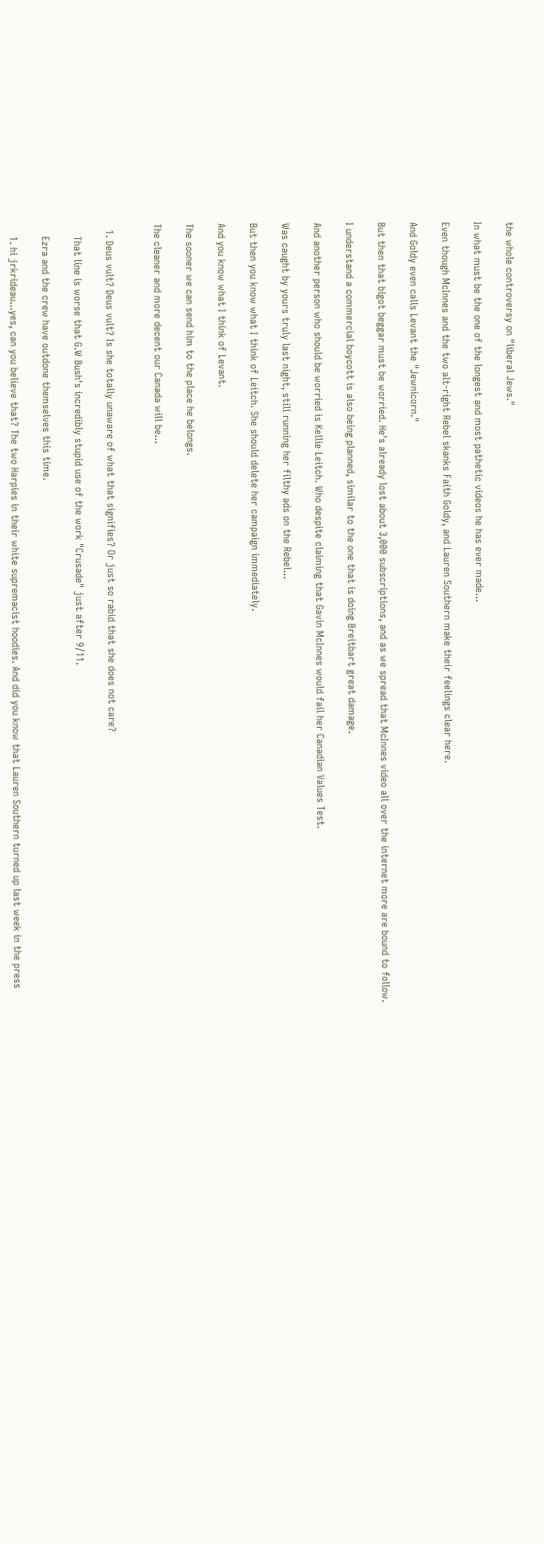the whole controversy on "liberal Jews."

In what must be the one of the longest and most pathetic videos he has ever made...

Even though McInnes and the two alt-right Rebel skanks Faith Goldy, and Lauren Southern make their feelings clear here.

And Goldy even calls Levant the "Jewnicorn."

But then that bigot beggar must be worried. He's already lost about 3,000 subscriptions, and as we spread that McInnes video all over the internet more are bound to follow.

I understand a commercial boycott is also being planned, similar to the one that is doing Breitbart great damage.

And another person who should be worried is Kellie Leitch. Who despite claiming that Gavin McInnes would fail her Canadian Values Test.

Was caught by yours truly last night, still running her filthy ads on the Rebel...

But then you know what I think of Leitch. She should delete her campaign immediately.

And you know what I think of Levant.

The sooner we can send him to the place he belongs.

The cleaner and more decent our Canada will be...


  1. Deus vult? Deus vult? Is she totally unaware of what that signifies? Or just so rabid that she does not care?

    That line is worse that G.W Bush's incredibly stupid use of the work "Crusade" just after 9/11.

    Ezra and the crew have outdone themselves this time.

    1. hi jrkrideau...yes, can you believe that? The two Harpies in their white supremacist hoodies. And did you know that Lauren Southern turned up last week in the press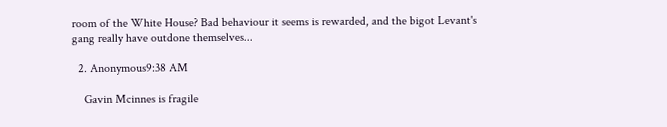room of the White House? Bad behaviour it seems is rewarded, and the bigot Levant's gang really have outdone themselves...

  2. Anonymous9:38 AM

    Gavin Mcinnes is fragile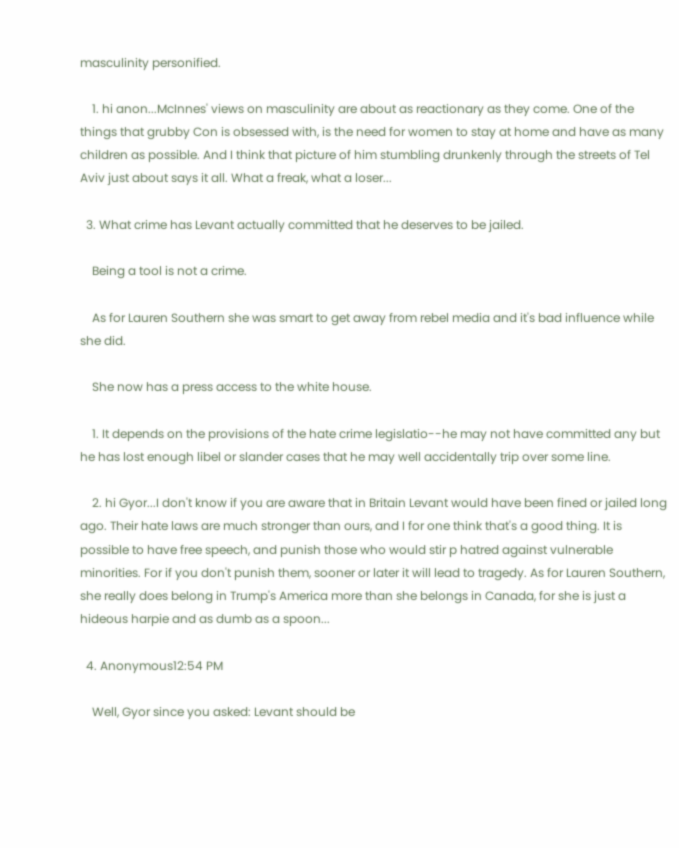masculinity personified.

    1. hi anon...McInnes' views on masculinity are about as reactionary as they come. One of the things that grubby Con is obsessed with, is the need for women to stay at home and have as many children as possible. And I think that picture of him stumbling drunkenly through the streets of Tel Aviv just about says it all. What a freak, what a loser...

  3. What crime has Levant actually committed that he deserves to be jailed.

    Being a tool is not a crime.

    As for Lauren Southern she was smart to get away from rebel media and it's bad influence while she did.

    She now has a press access to the white house.

    1. It depends on the provisions of the hate crime legislatio--he may not have committed any but he has lost enough libel or slander cases that he may well accidentally trip over some line.

    2. hi Gyor...I don't know if you are aware that in Britain Levant would have been fined or jailed long ago. Their hate laws are much stronger than ours, and I for one think that's a good thing. It is possible to have free speech, and punish those who would stir p hatred against vulnerable minorities. For if you don't punish them, sooner or later it will lead to tragedy. As for Lauren Southern, she really does belong in Trump's America more than she belongs in Canada, for she is just a hideous harpie and as dumb as a spoon...

  4. Anonymous12:54 PM

    Well, Gyor since you asked: Levant should be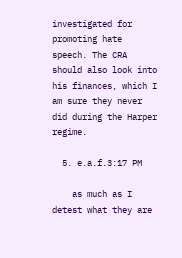investigated for promoting hate speech. The CRA should also look into his finances, which I am sure they never did during the Harper regime.

  5. e.a.f.3:17 PM

    as much as I detest what they are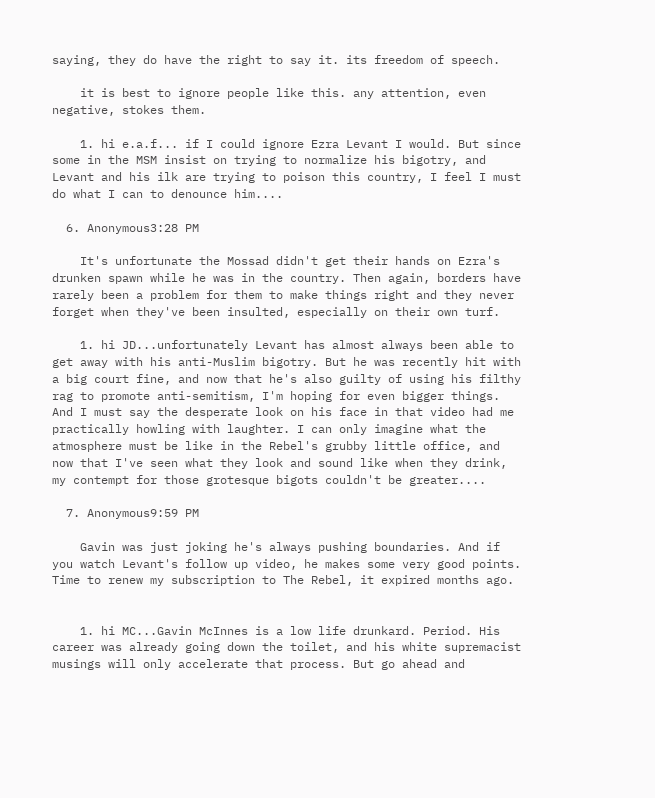saying, they do have the right to say it. its freedom of speech.

    it is best to ignore people like this. any attention, even negative, stokes them.

    1. hi e.a.f... if I could ignore Ezra Levant I would. But since some in the MSM insist on trying to normalize his bigotry, and Levant and his ilk are trying to poison this country, I feel I must do what I can to denounce him....

  6. Anonymous3:28 PM

    It's unfortunate the Mossad didn't get their hands on Ezra's drunken spawn while he was in the country. Then again, borders have rarely been a problem for them to make things right and they never forget when they've been insulted, especially on their own turf.

    1. hi JD...unfortunately Levant has almost always been able to get away with his anti-Muslim bigotry. But he was recently hit with a big court fine, and now that he's also guilty of using his filthy rag to promote anti-semitism, I'm hoping for even bigger things. And I must say the desperate look on his face in that video had me practically howling with laughter. I can only imagine what the atmosphere must be like in the Rebel's grubby little office, and now that I've seen what they look and sound like when they drink, my contempt for those grotesque bigots couldn't be greater....

  7. Anonymous9:59 PM

    Gavin was just joking he's always pushing boundaries. And if you watch Levant's follow up video, he makes some very good points. Time to renew my subscription to The Rebel, it expired months ago.


    1. hi MC...Gavin McInnes is a low life drunkard. Period. His career was already going down the toilet, and his white supremacist musings will only accelerate that process. But go ahead and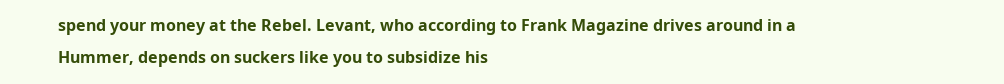spend your money at the Rebel. Levant, who according to Frank Magazine drives around in a Hummer, depends on suckers like you to subsidize his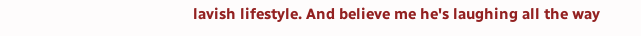lavish lifestyle. And believe me he's laughing all the way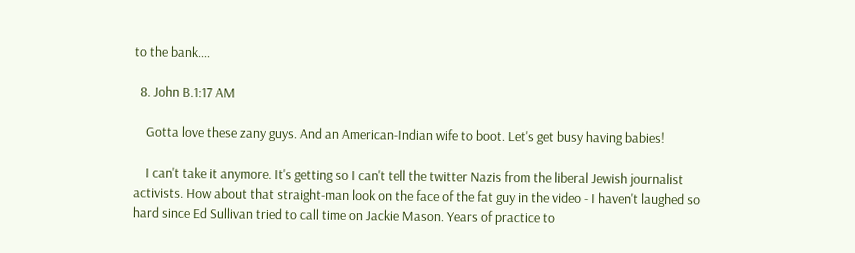to the bank....

  8. John B.1:17 AM

    Gotta love these zany guys. And an American-Indian wife to boot. Let's get busy having babies!

    I can't take it anymore. It's getting so I can't tell the twitter Nazis from the liberal Jewish journalist activists. How about that straight-man look on the face of the fat guy in the video - I haven't laughed so hard since Ed Sullivan tried to call time on Jackie Mason. Years of practice to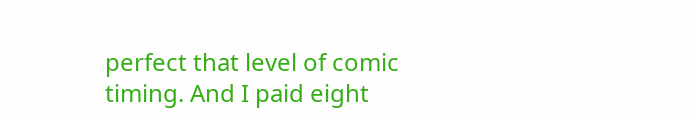perfect that level of comic timing. And I paid eight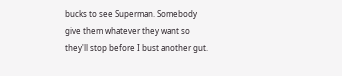bucks to see Superman. Somebody give them whatever they want so they'll stop before I bust another gut.